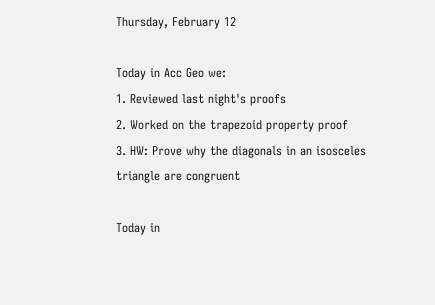Thursday, February 12

Today in Acc Geo we:
1. Reviewed last night's proofs
2. Worked on the trapezoid property proof
3. HW: Prove why the diagonals in an isosceles triangle are congruent

Today in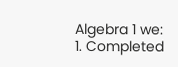Algebra 1 we:
1. Completed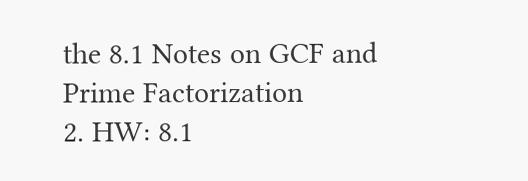the 8.1 Notes on GCF and Prime Factorization
2. HW: 8.1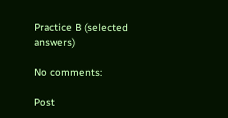Practice B (selected answers)

No comments:

Post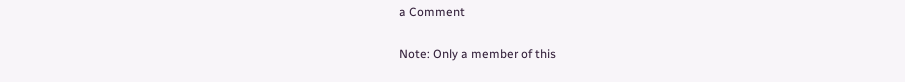a Comment

Note: Only a member of this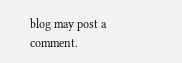blog may post a comment.